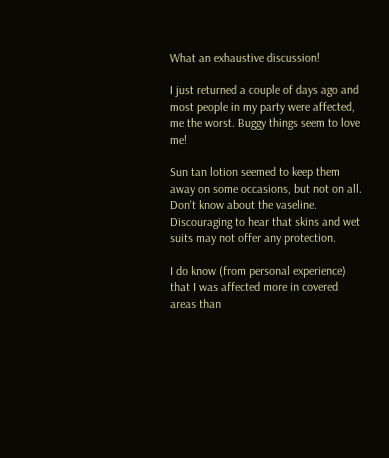What an exhaustive discussion!

I just returned a couple of days ago and most people in my party were affected, me the worst. Buggy things seem to love me!

Sun tan lotion seemed to keep them away on some occasions, but not on all. Don't know about the vaseline. Discouraging to hear that skins and wet suits may not offer any protection.

I do know (from personal experience) that I was affected more in covered areas than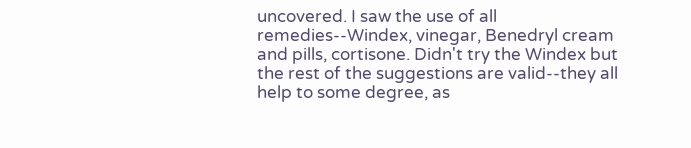uncovered. I saw the use of all remedies--Windex, vinegar, Benedryl cream and pills, cortisone. Didn't try the Windex but the rest of the suggestions are valid--they all help to some degree, as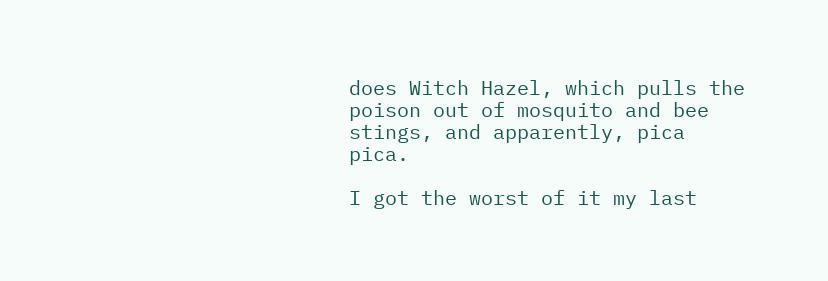does Witch Hazel, which pulls the poison out of mosquito and bee stings, and apparently, pica pica.

I got the worst of it my last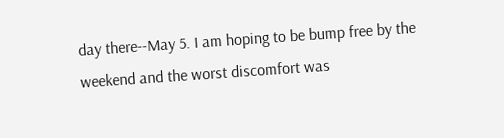day there--May 5. I am hoping to be bump free by the weekend and the worst discomfort was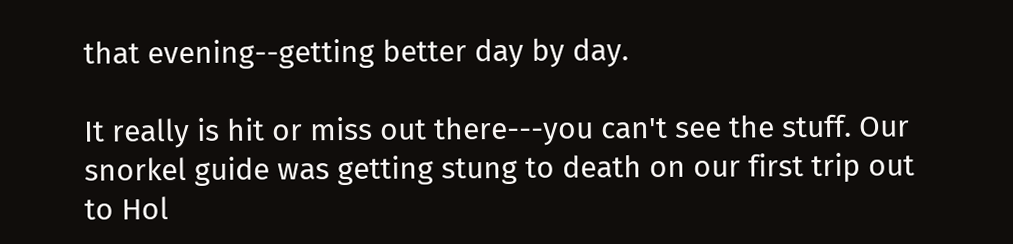that evening--getting better day by day.

It really is hit or miss out there---you can't see the stuff. Our snorkel guide was getting stung to death on our first trip out to Hol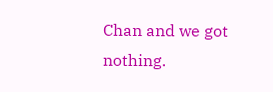Chan and we got nothing.